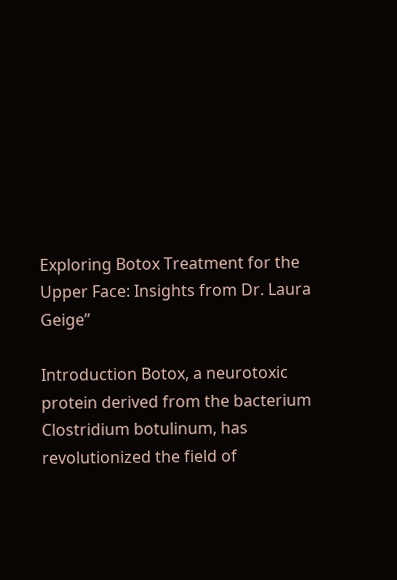Exploring Botox Treatment for the Upper Face: Insights from Dr. Laura Geige”

Introduction Botox, a neurotoxic protein derived from the bacterium Clostridium botulinum, has revolutionized the field of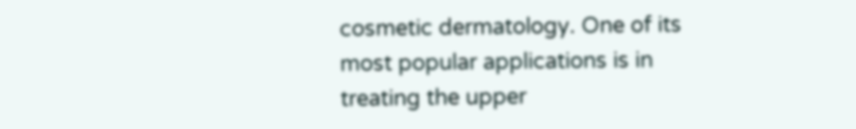cosmetic dermatology. One of its most popular applications is in treating the upper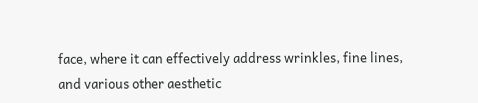face, where it can effectively address wrinkles, fine lines, and various other aesthetic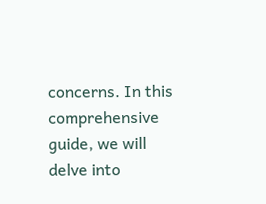concerns. In this comprehensive guide, we will delve into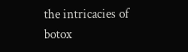the intricacies of botox